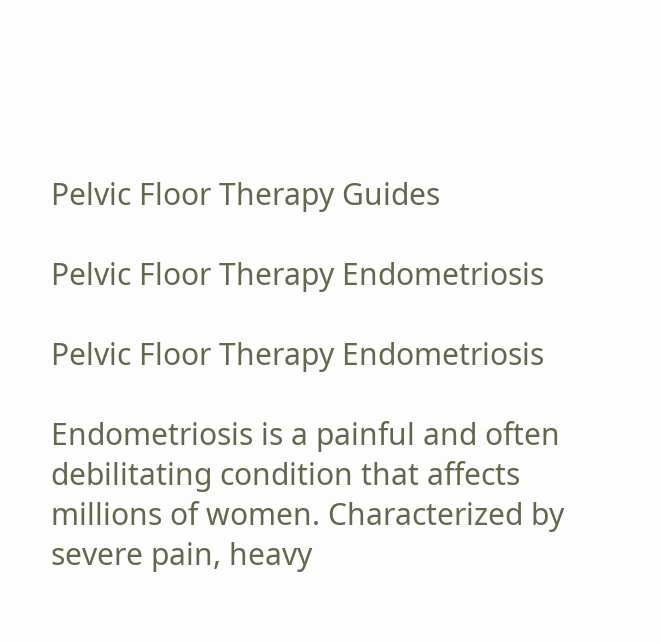Pelvic Floor Therapy Guides

Pelvic Floor Therapy Endometriosis

Pelvic Floor Therapy Endometriosis

Endometriosis is a painful and often debilitating condition that affects millions of women. Characterized by severe pain, heavy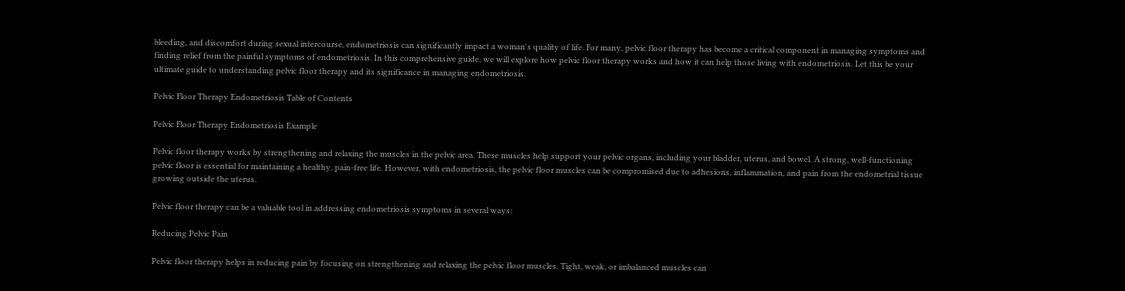bleeding, and discomfort during sexual intercourse, endometriosis can significantly impact a woman's quality of life. For many, pelvic floor therapy has become a critical component in managing symptoms and finding relief from the painful symptoms of endometriosis. In this comprehensive guide, we will explore how pelvic floor therapy works and how it can help those living with endometriosis. Let this be your ultimate guide to understanding pelvic floor therapy and its significance in managing endometriosis.

Pelvic Floor Therapy Endometriosis Table of Contents

Pelvic Floor Therapy Endometriosis Example

Pelvic floor therapy works by strengthening and relaxing the muscles in the pelvic area. These muscles help support your pelvic organs, including your bladder, uterus, and bowel. A strong, well-functioning pelvic floor is essential for maintaining a healthy, pain-free life. However, with endometriosis, the pelvic floor muscles can be compromised due to adhesions, inflammation, and pain from the endometrial tissue growing outside the uterus.

Pelvic floor therapy can be a valuable tool in addressing endometriosis symptoms in several ways:

Reducing Pelvic Pain

Pelvic floor therapy helps in reducing pain by focusing on strengthening and relaxing the pelvic floor muscles. Tight, weak, or imbalanced muscles can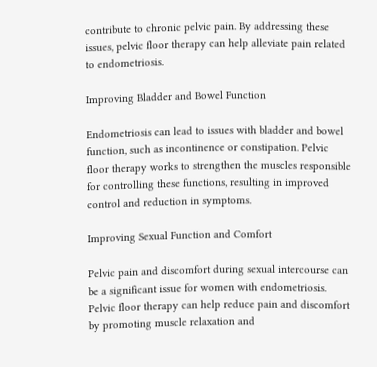contribute to chronic pelvic pain. By addressing these issues, pelvic floor therapy can help alleviate pain related to endometriosis.

Improving Bladder and Bowel Function

Endometriosis can lead to issues with bladder and bowel function, such as incontinence or constipation. Pelvic floor therapy works to strengthen the muscles responsible for controlling these functions, resulting in improved control and reduction in symptoms.

Improving Sexual Function and Comfort

Pelvic pain and discomfort during sexual intercourse can be a significant issue for women with endometriosis. Pelvic floor therapy can help reduce pain and discomfort by promoting muscle relaxation and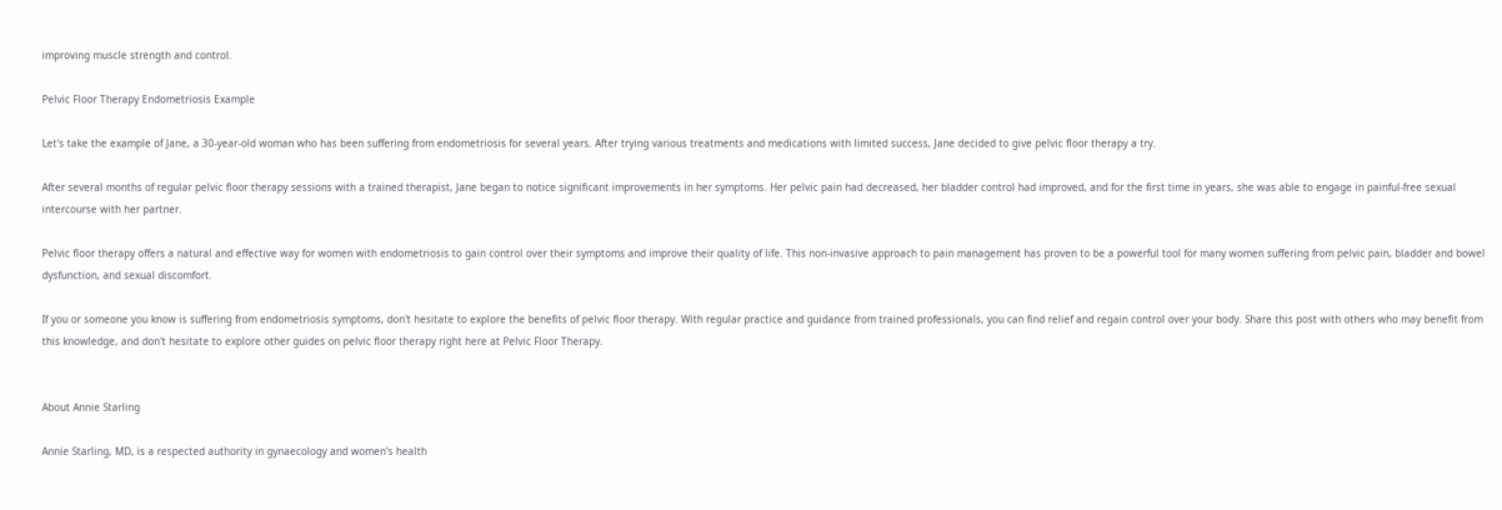improving muscle strength and control.

Pelvic Floor Therapy Endometriosis Example

Let's take the example of Jane, a 30-year-old woman who has been suffering from endometriosis for several years. After trying various treatments and medications with limited success, Jane decided to give pelvic floor therapy a try.

After several months of regular pelvic floor therapy sessions with a trained therapist, Jane began to notice significant improvements in her symptoms. Her pelvic pain had decreased, her bladder control had improved, and for the first time in years, she was able to engage in painful-free sexual intercourse with her partner.

Pelvic floor therapy offers a natural and effective way for women with endometriosis to gain control over their symptoms and improve their quality of life. This non-invasive approach to pain management has proven to be a powerful tool for many women suffering from pelvic pain, bladder and bowel dysfunction, and sexual discomfort.

If you or someone you know is suffering from endometriosis symptoms, don't hesitate to explore the benefits of pelvic floor therapy. With regular practice and guidance from trained professionals, you can find relief and regain control over your body. Share this post with others who may benefit from this knowledge, and don't hesitate to explore other guides on pelvic floor therapy right here at Pelvic Floor Therapy.


About Annie Starling

Annie Starling, MD, is a respected authority in gynaecology and women's health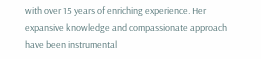with over 15 years of enriching experience. Her expansive knowledge and compassionate approach have been instrumental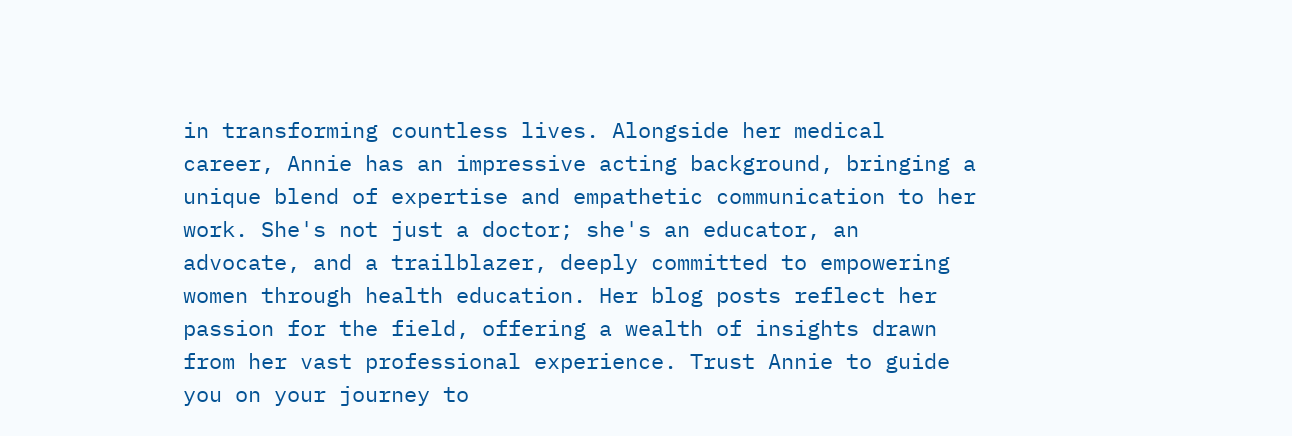in transforming countless lives. Alongside her medical career, Annie has an impressive acting background, bringing a unique blend of expertise and empathetic communication to her work. She's not just a doctor; she's an educator, an advocate, and a trailblazer, deeply committed to empowering women through health education. Her blog posts reflect her passion for the field, offering a wealth of insights drawn from her vast professional experience. Trust Annie to guide you on your journey to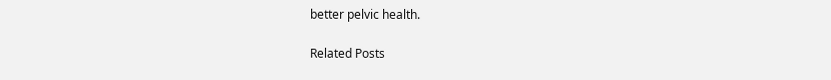better pelvic health.

Related Posts